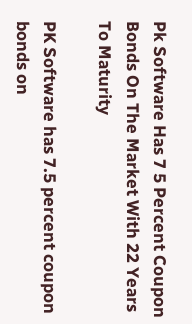Pk Software Has 7 5 Percent Coupon Bonds On The Market With 22 Years To Maturity

PK Software has 7.5 percent coupon bonds on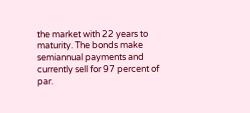the market with 22 years to maturity. The bonds make semiannual payments and currently sell for 97 percent of par.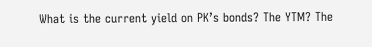What is the current yield on PK’s bonds? The YTM? The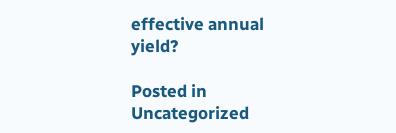effective annual yield?

Posted in Uncategorized